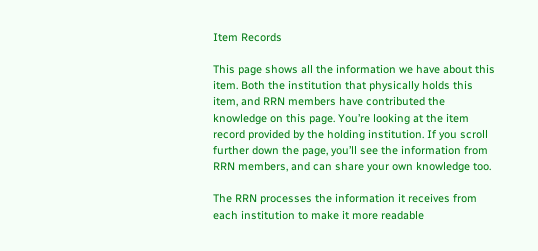Item Records

This page shows all the information we have about this item. Both the institution that physically holds this item, and RRN members have contributed the knowledge on this page. You’re looking at the item record provided by the holding institution. If you scroll further down the page, you’ll see the information from RRN members, and can share your own knowledge too.

The RRN processes the information it receives from each institution to make it more readable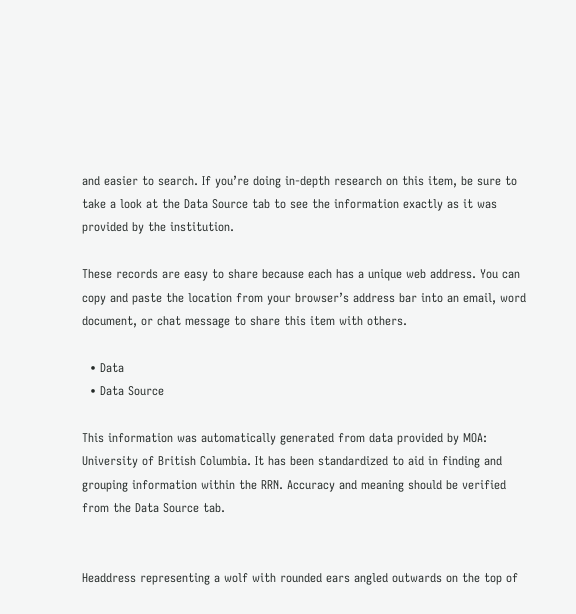and easier to search. If you’re doing in-depth research on this item, be sure to take a look at the Data Source tab to see the information exactly as it was provided by the institution.

These records are easy to share because each has a unique web address. You can copy and paste the location from your browser’s address bar into an email, word document, or chat message to share this item with others.

  • Data
  • Data Source

This information was automatically generated from data provided by MOA: University of British Columbia. It has been standardized to aid in finding and grouping information within the RRN. Accuracy and meaning should be verified from the Data Source tab.


Headdress representing a wolf with rounded ears angled outwards on the top of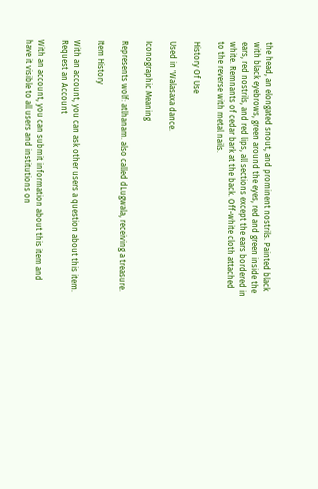the head, an elongated snout, and prominent nostrils. Painted black with black eyebrows, green around the eyes, red and green inside the ears, red nostrils, and red lips, all sections except the ears bordered in white. Remnants of cedar bark at the back. Off-white cloth attached to the reverse with metal nails.

History Of Use

Used in 'Walasaxa dance.

Iconographic Meaning

Represents wolf: atlhanam. also called dLugwala, receiving a treasure.

Item History

With an account, you can ask other users a question about this item. Request an Account

With an account, you can submit information about this item and have it visible to all users and institutions on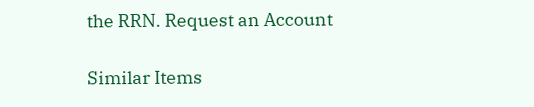the RRN. Request an Account

Similar Items